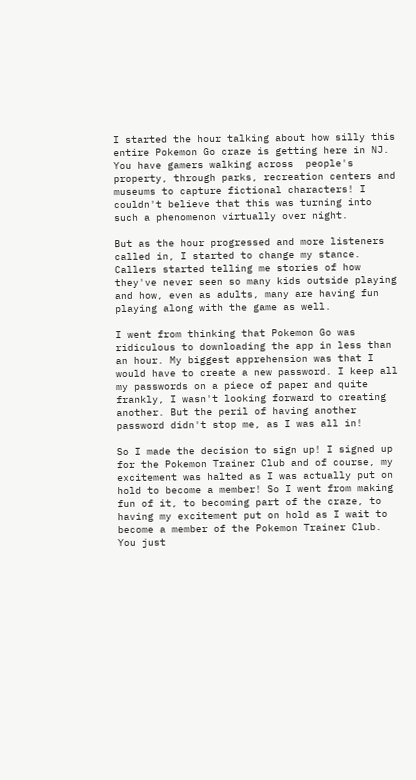I started the hour talking about how silly this entire Pokemon Go craze is getting here in NJ. You have gamers walking across  people's property, through parks, recreation centers and museums to capture fictional characters! I couldn't believe that this was turning into such a phenomenon virtually over night.

But as the hour progressed and more listeners called in, I started to change my stance. Callers started telling me stories of how they've never seen so many kids outside playing and how, even as adults, many are having fun playing along with the game as well.

I went from thinking that Pokemon Go was ridiculous to downloading the app in less than an hour. My biggest apprehension was that I would have to create a new password. I keep all my passwords on a piece of paper and quite frankly, I wasn't looking forward to creating another. But the peril of having another password didn't stop me, as I was all in!

So I made the decision to sign up! I signed up for the Pokemon Trainer Club and of course, my excitement was halted as I was actually put on hold to become a member! So I went from making fun of it, to becoming part of the craze, to having my excitement put on hold as I wait to become a member of the Pokemon Trainer Club. You just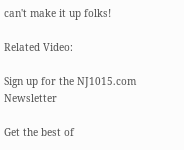can't make it up folks!

Related Video:

Sign up for the NJ1015.com Newsletter

Get the best of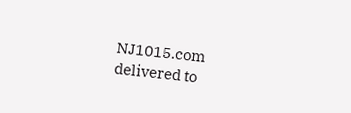NJ1015.com delivered to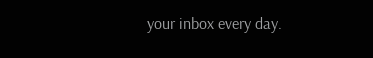your inbox every day.